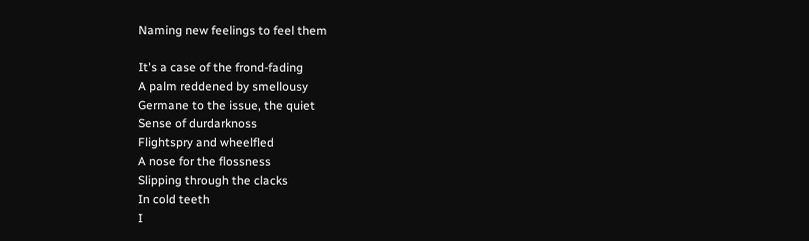Naming new feelings to feel them

It's a case of the frond-fading
A palm reddened by smellousy
Germane to the issue, the quiet
Sense of durdarknoss
Flightspry and wheelfled
A nose for the flossness
Slipping through the clacks
In cold teeth
I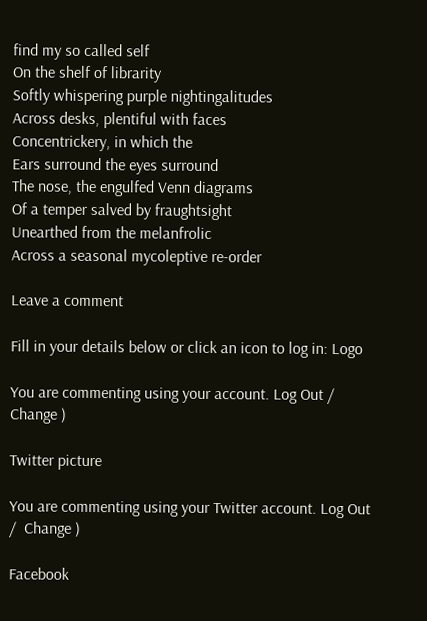find my so called self
On the shelf of librarity
Softly whispering purple nightingalitudes
Across desks, plentiful with faces
Concentrickery, in which the
Ears surround the eyes surround
The nose, the engulfed Venn diagrams
Of a temper salved by fraughtsight
Unearthed from the melanfrolic
Across a seasonal mycoleptive re-order

Leave a comment

Fill in your details below or click an icon to log in: Logo

You are commenting using your account. Log Out /  Change )

Twitter picture

You are commenting using your Twitter account. Log Out /  Change )

Facebook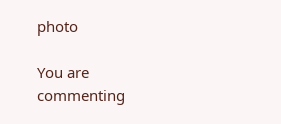photo

You are commenting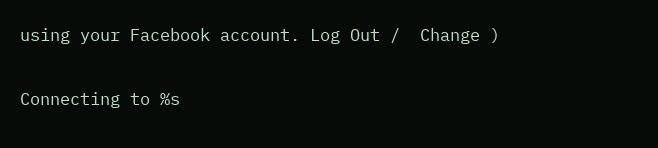using your Facebook account. Log Out /  Change )

Connecting to %s